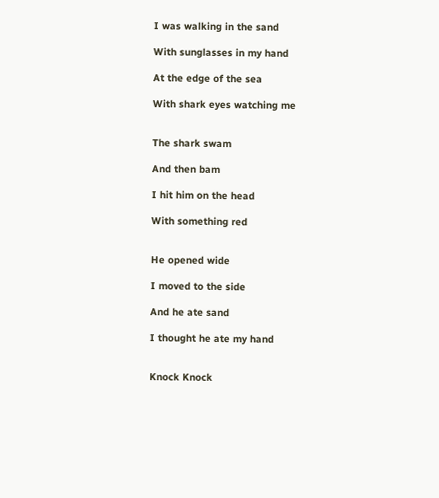I was walking in the sand

With sunglasses in my hand

At the edge of the sea

With shark eyes watching me


The shark swam

And then bam

I hit him on the head

With something red


He opened wide

I moved to the side

And he ate sand

I thought he ate my hand


Knock Knock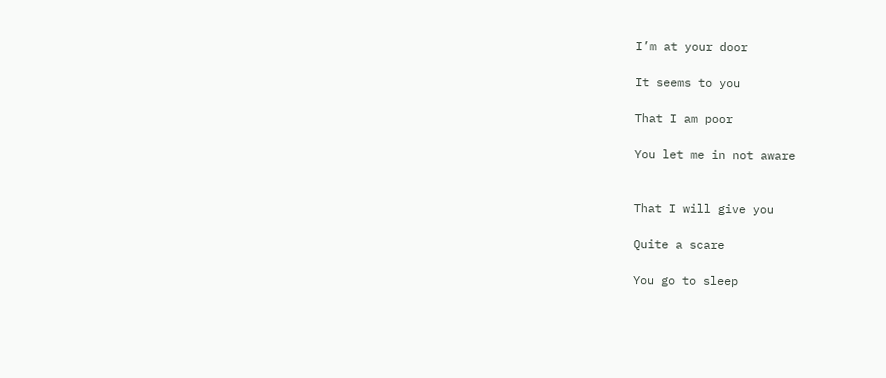I’m at your door

It seems to you

That I am poor

You let me in not aware


That I will give you

Quite a scare

You go to sleep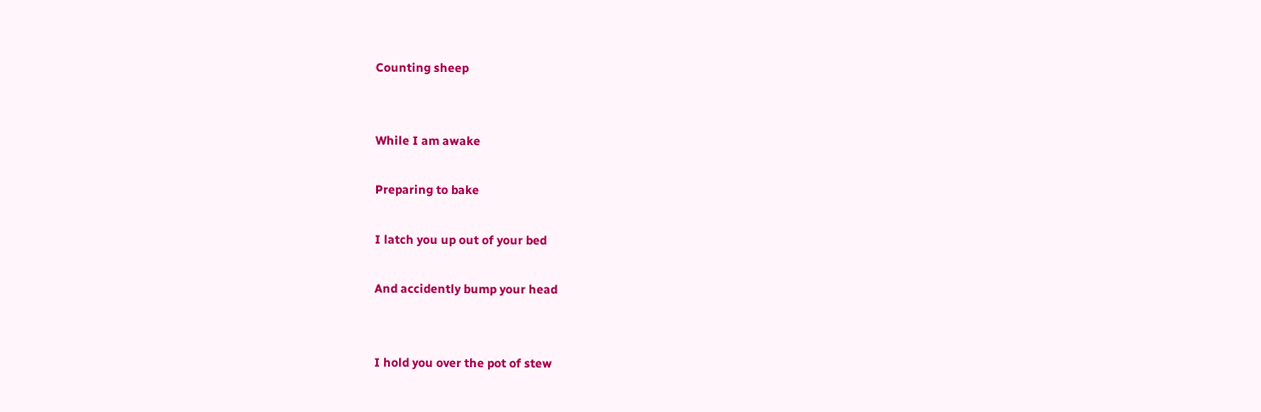Counting sheep


While I am awake

Preparing to bake

I latch you up out of your bed

And accidently bump your head


I hold you over the pot of stew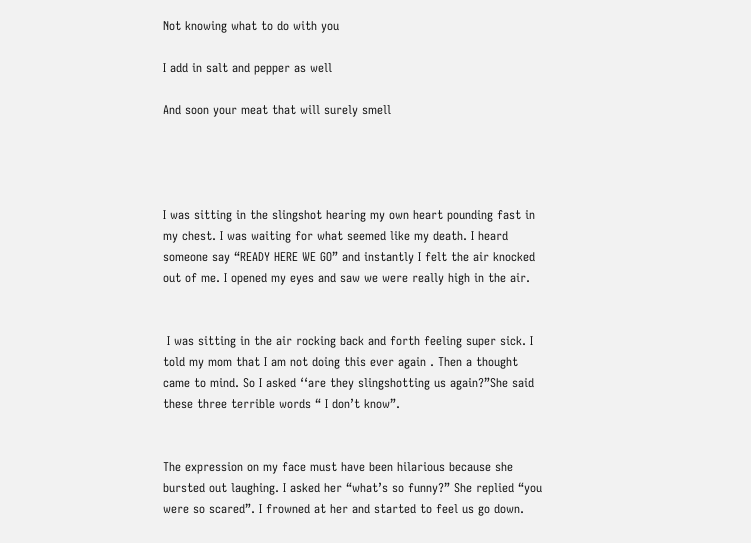Not knowing what to do with you

I add in salt and pepper as well

And soon your meat that will surely smell




I was sitting in the slingshot hearing my own heart pounding fast in my chest. I was waiting for what seemed like my death. I heard someone say “READY HERE WE GO” and instantly I felt the air knocked out of me. I opened my eyes and saw we were really high in the air.


 I was sitting in the air rocking back and forth feeling super sick. I told my mom that I am not doing this ever again . Then a thought came to mind. So I asked ‘‘are they slingshotting us again?”She said these three terrible words “ I don’t know”.


The expression on my face must have been hilarious because she bursted out laughing. I asked her “what’s so funny?” She replied “you were so scared”. I frowned at her and started to feel us go down.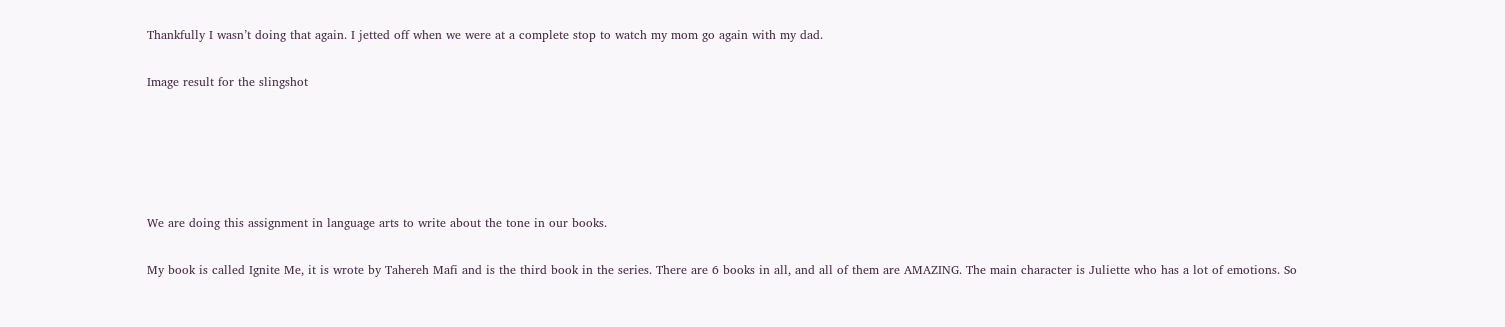Thankfully I wasn’t doing that again. I jetted off when we were at a complete stop to watch my mom go again with my dad.

Image result for the slingshot





We are doing this assignment in language arts to write about the tone in our books.

My book is called Ignite Me, it is wrote by Tahereh Mafi and is the third book in the series. There are 6 books in all, and all of them are AMAZING. The main character is Juliette who has a lot of emotions. So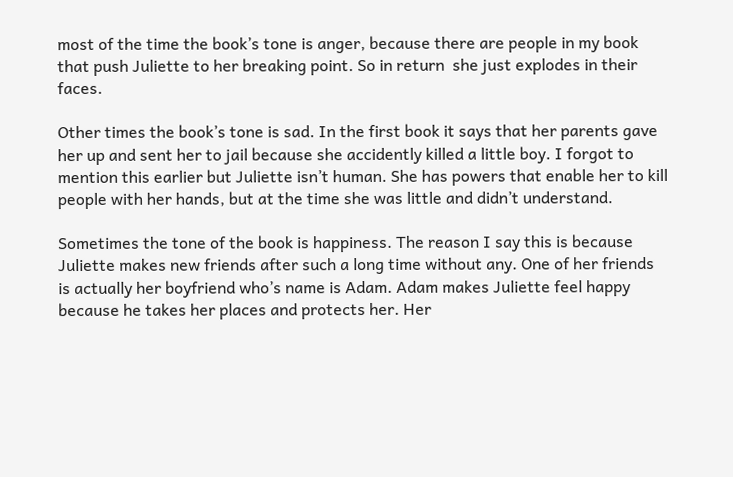most of the time the book’s tone is anger, because there are people in my book that push Juliette to her breaking point. So in return  she just explodes in their faces.

Other times the book’s tone is sad. In the first book it says that her parents gave her up and sent her to jail because she accidently killed a little boy. I forgot to mention this earlier but Juliette isn’t human. She has powers that enable her to kill people with her hands, but at the time she was little and didn’t understand.

Sometimes the tone of the book is happiness. The reason I say this is because Juliette makes new friends after such a long time without any. One of her friends is actually her boyfriend who’s name is Adam. Adam makes Juliette feel happy because he takes her places and protects her. Her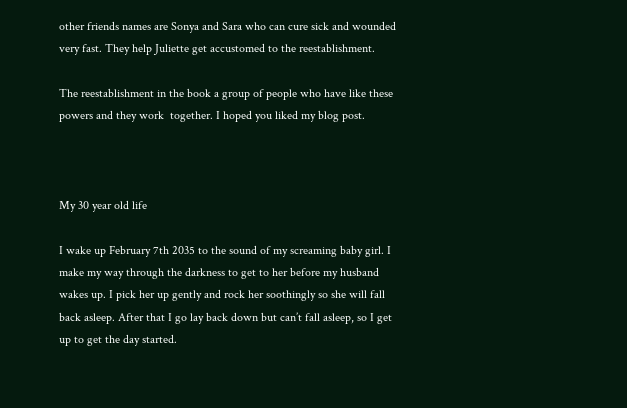other friends names are Sonya and Sara who can cure sick and wounded very fast. They help Juliette get accustomed to the reestablishment.

The reestablishment in the book a group of people who have like these powers and they work  together. I hoped you liked my blog post.



My 30 year old life

I wake up February 7th 2035 to the sound of my screaming baby girl. I make my way through the darkness to get to her before my husband wakes up. I pick her up gently and rock her soothingly so she will fall back asleep. After that I go lay back down but can’t fall asleep, so I get up to get the day started.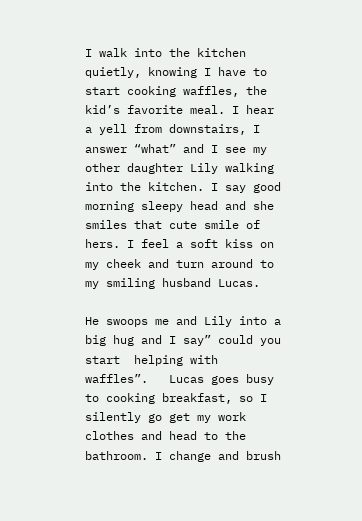I walk into the kitchen quietly, knowing I have to  start cooking waffles, the kid’s favorite meal. I hear a yell from downstairs, I answer “what” and I see my other daughter Lily walking into the kitchen. I say good morning sleepy head and she smiles that cute smile of hers. I feel a soft kiss on my cheek and turn around to my smiling husband Lucas.

He swoops me and Lily into a big hug and I say” could you start  helping with waffles”.   Lucas goes busy to cooking breakfast, so I silently go get my work clothes and head to the bathroom. I change and brush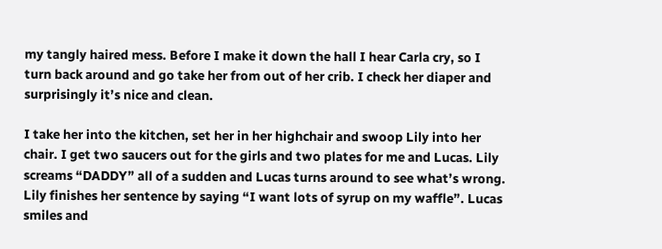my tangly haired mess. Before I make it down the hall I hear Carla cry, so I turn back around and go take her from out of her crib. I check her diaper and surprisingly it’s nice and clean.

I take her into the kitchen, set her in her highchair and swoop Lily into her chair. I get two saucers out for the girls and two plates for me and Lucas. Lily screams “DADDY” all of a sudden and Lucas turns around to see what’s wrong. Lily finishes her sentence by saying “I want lots of syrup on my waffle”. Lucas smiles and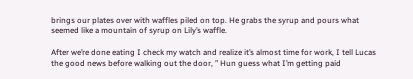brings our plates over with waffles piled on top. He grabs the syrup and pours what seemed like a mountain of syrup on Lily’s waffle.

After we’re done eating I check my watch and realize it’s almost time for work, I tell Lucas the good news before walking out the door, ” Hun guess what I’m getting paid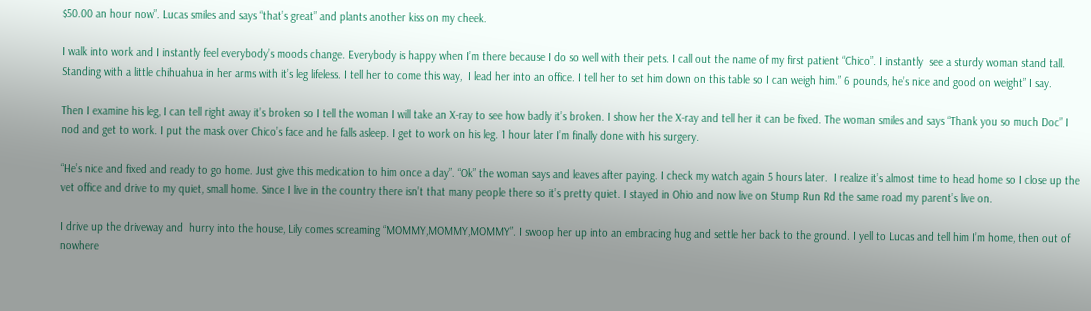$50.00 an hour now”. Lucas smiles and says “that’s great” and plants another kiss on my cheek.

I walk into work and I instantly feel everybody’s moods change. Everybody is happy when I’m there because I do so well with their pets. I call out the name of my first patient “Chico”. I instantly  see a sturdy woman stand tall. Standing with a little chihuahua in her arms with it’s leg lifeless. I tell her to come this way,  I lead her into an office. I tell her to set him down on this table so I can weigh him.” 6 pounds, he’s nice and good on weight” I say.

Then I examine his leg, I can tell right away it’s broken so I tell the woman I will take an X-ray to see how badly it’s broken. I show her the X-ray and tell her it can be fixed. The woman smiles and says “Thank you so much Doc” I nod and get to work. I put the mask over Chico’s face and he falls asleep. I get to work on his leg. 1 hour later I’m finally done with his surgery.

“He’s nice and fixed and ready to go home. Just give this medication to him once a day”. “Ok” the woman says and leaves after paying. I check my watch again 5 hours later.  I realize it’s almost time to head home so I close up the vet office and drive to my quiet, small home. Since I live in the country there isn’t that many people there so it’s pretty quiet. I stayed in Ohio and now live on Stump Run Rd the same road my parent’s live on.

I drive up the driveway and  hurry into the house, Lily comes screaming “MOMMY,MOMMY,MOMMY”. I swoop her up into an embracing hug and settle her back to the ground. I yell to Lucas and tell him I’m home, then out of nowhere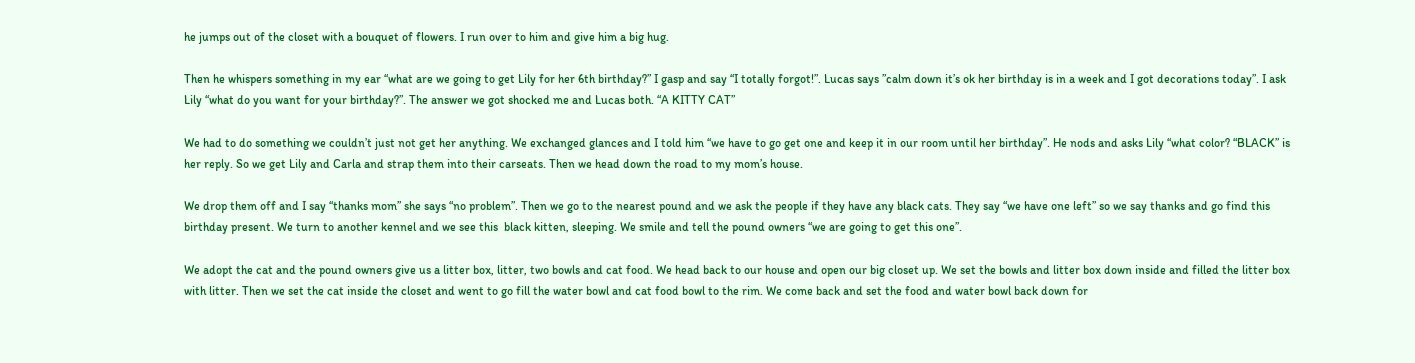he jumps out of the closet with a bouquet of flowers. I run over to him and give him a big hug.

Then he whispers something in my ear “what are we going to get Lily for her 6th birthday?” I gasp and say “I totally forgot!”. Lucas says ”calm down it’s ok her birthday is in a week and I got decorations today”. I ask Lily “what do you want for your birthday?”. The answer we got shocked me and Lucas both. “A KITTY CAT”

We had to do something we couldn’t just not get her anything. We exchanged glances and I told him “we have to go get one and keep it in our room until her birthday”. He nods and asks Lily “what color? “BLACK” is her reply. So we get Lily and Carla and strap them into their carseats. Then we head down the road to my mom’s house.

We drop them off and I say “thanks mom” she says “no problem”. Then we go to the nearest pound and we ask the people if they have any black cats. They say “we have one left” so we say thanks and go find this birthday present. We turn to another kennel and we see this  black kitten, sleeping. We smile and tell the pound owners “we are going to get this one”.

We adopt the cat and the pound owners give us a litter box, litter, two bowls and cat food. We head back to our house and open our big closet up. We set the bowls and litter box down inside and filled the litter box with litter. Then we set the cat inside the closet and went to go fill the water bowl and cat food bowl to the rim. We come back and set the food and water bowl back down for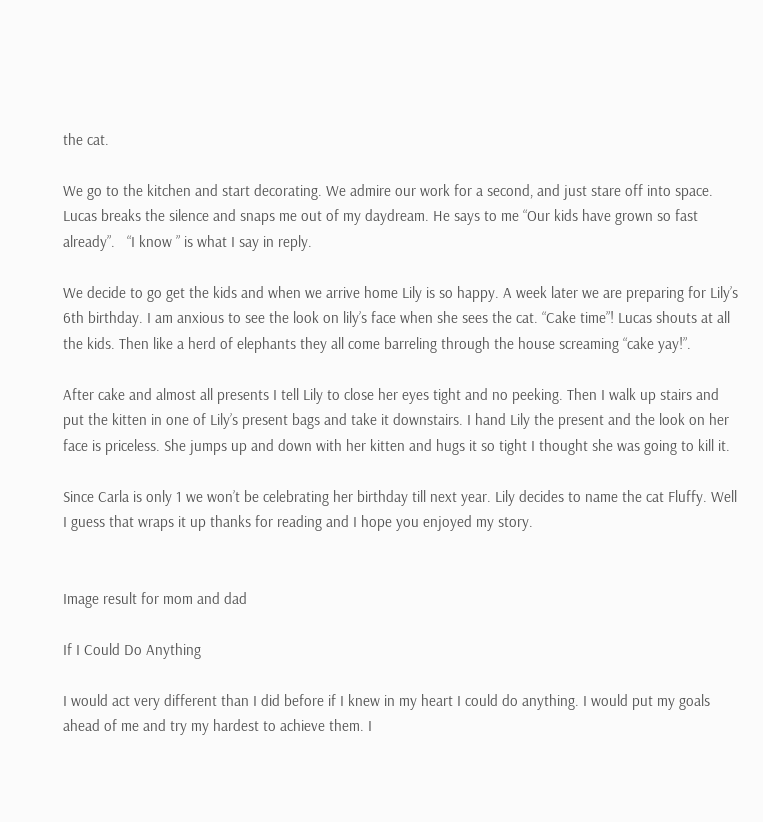the cat.

We go to the kitchen and start decorating. We admire our work for a second, and just stare off into space. Lucas breaks the silence and snaps me out of my daydream. He says to me “Our kids have grown so fast already”.   “I know ” is what I say in reply.

We decide to go get the kids and when we arrive home Lily is so happy. A week later we are preparing for Lily’s 6th birthday. I am anxious to see the look on lily’s face when she sees the cat. “Cake time”! Lucas shouts at all the kids. Then like a herd of elephants they all come barreling through the house screaming “cake yay!”.

After cake and almost all presents I tell Lily to close her eyes tight and no peeking. Then I walk up stairs and put the kitten in one of Lily’s present bags and take it downstairs. I hand Lily the present and the look on her face is priceless. She jumps up and down with her kitten and hugs it so tight I thought she was going to kill it.

Since Carla is only 1 we won’t be celebrating her birthday till next year. Lily decides to name the cat Fluffy. Well I guess that wraps it up thanks for reading and I hope you enjoyed my story.


Image result for mom and dad

If I Could Do Anything

I would act very different than I did before if I knew in my heart I could do anything. I would put my goals ahead of me and try my hardest to achieve them. I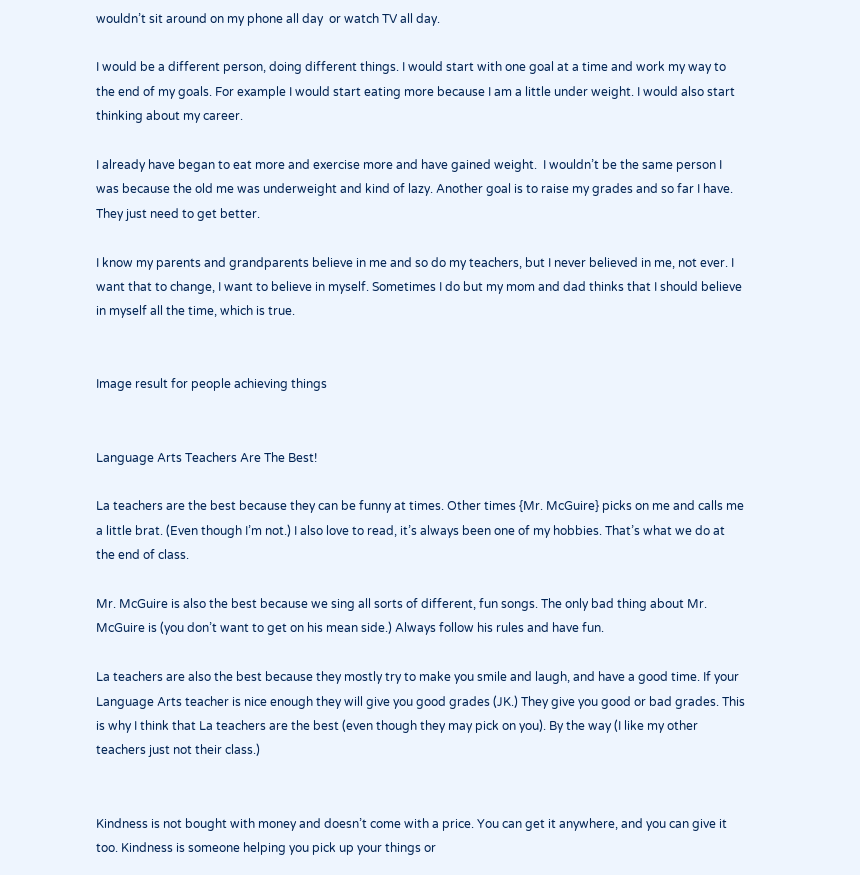wouldn’t sit around on my phone all day  or watch TV all day.

I would be a different person, doing different things. I would start with one goal at a time and work my way to the end of my goals. For example I would start eating more because I am a little under weight. I would also start thinking about my career.

I already have began to eat more and exercise more and have gained weight.  I wouldn’t be the same person I was because the old me was underweight and kind of lazy. Another goal is to raise my grades and so far I have. They just need to get better.

I know my parents and grandparents believe in me and so do my teachers, but I never believed in me, not ever. I want that to change, I want to believe in myself. Sometimes I do but my mom and dad thinks that I should believe in myself all the time, which is true.


Image result for people achieving things


Language Arts Teachers Are The Best!

La teachers are the best because they can be funny at times. Other times {Mr. McGuire} picks on me and calls me a little brat. (Even though I’m not.) I also love to read, it’s always been one of my hobbies. That’s what we do at the end of class.

Mr. McGuire is also the best because we sing all sorts of different, fun songs. The only bad thing about Mr. McGuire is (you don’t want to get on his mean side.) Always follow his rules and have fun.

La teachers are also the best because they mostly try to make you smile and laugh, and have a good time. If your Language Arts teacher is nice enough they will give you good grades (JK.) They give you good or bad grades. This is why I think that La teachers are the best (even though they may pick on you). By the way (I like my other teachers just not their class.)


Kindness is not bought with money and doesn’t come with a price. You can get it anywhere, and you can give it too. Kindness is someone helping you pick up your things or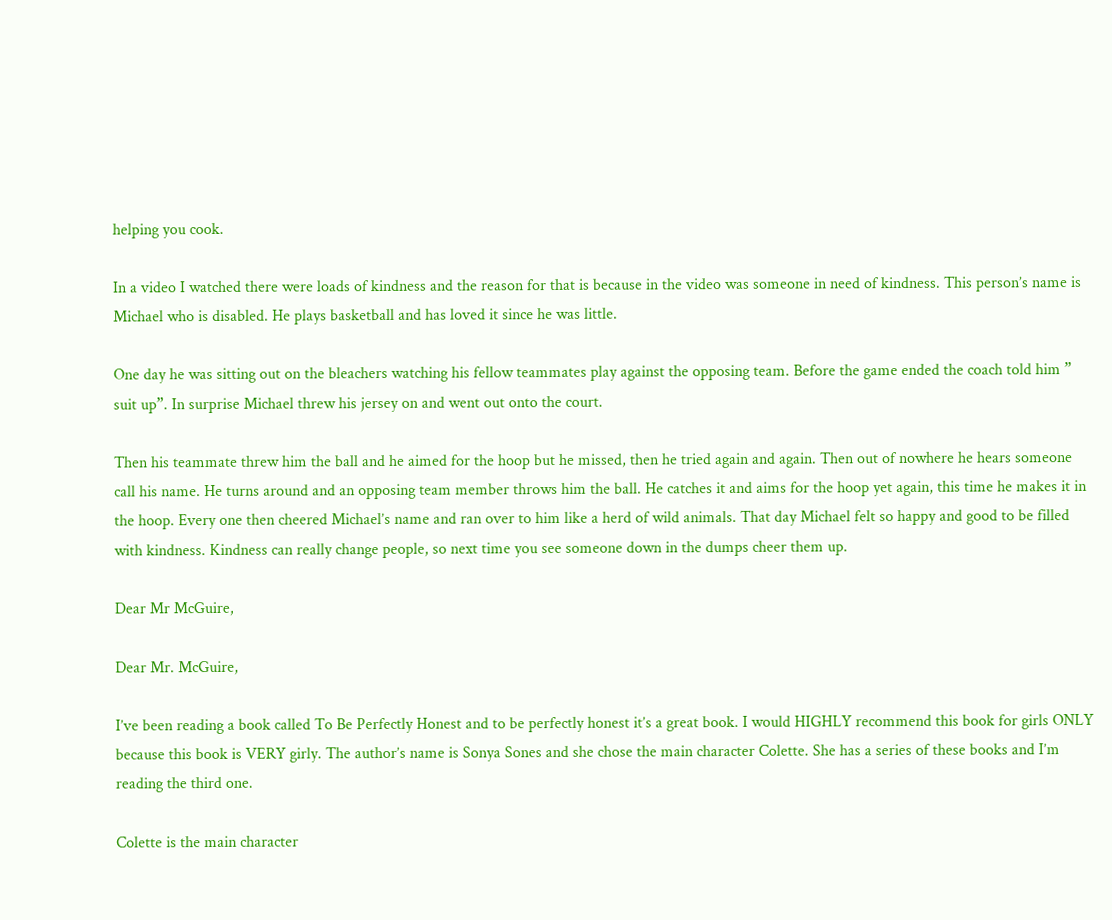helping you cook.

In a video I watched there were loads of kindness and the reason for that is because in the video was someone in need of kindness. This person’s name is Michael who is disabled. He plays basketball and has loved it since he was little.

One day he was sitting out on the bleachers watching his fellow teammates play against the opposing team. Before the game ended the coach told him ” suit up”. In surprise Michael threw his jersey on and went out onto the court.

Then his teammate threw him the ball and he aimed for the hoop but he missed, then he tried again and again. Then out of nowhere he hears someone call his name. He turns around and an opposing team member throws him the ball. He catches it and aims for the hoop yet again, this time he makes it in the hoop. Every one then cheered Michael’s name and ran over to him like a herd of wild animals. That day Michael felt so happy and good to be filled with kindness. Kindness can really change people, so next time you see someone down in the dumps cheer them up.

Dear Mr McGuire,

Dear Mr. McGuire,

I’ve been reading a book called To Be Perfectly Honest and to be perfectly honest it’s a great book. I would HIGHLY recommend this book for girls ONLY because this book is VERY girly. The author’s name is Sonya Sones and she chose the main character Colette. She has a series of these books and I’m reading the third one.

Colette is the main character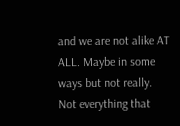and we are not alike AT ALL. Maybe in some ways but not really. Not everything that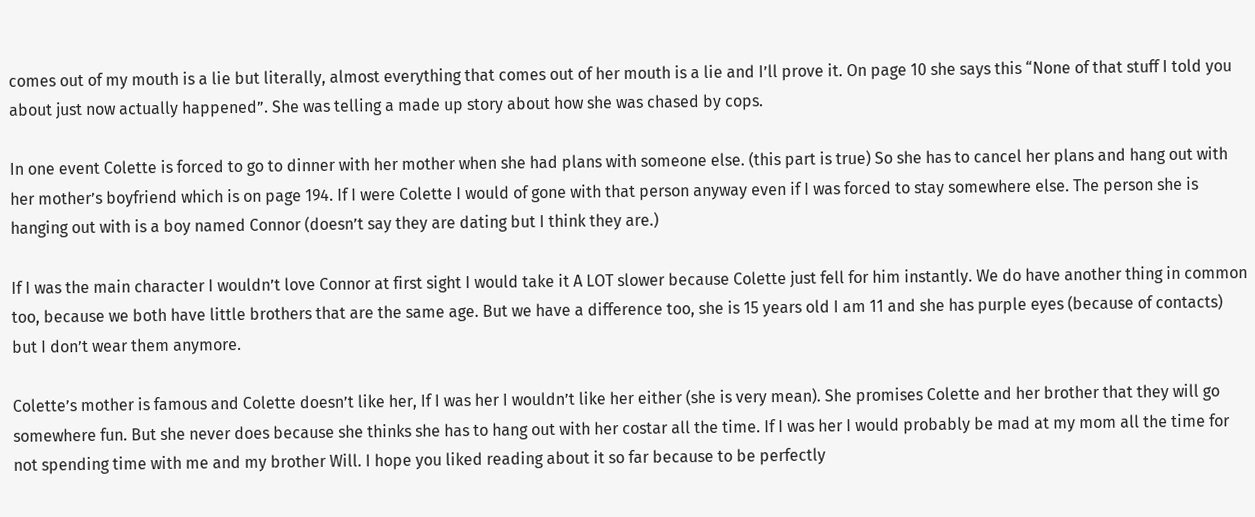comes out of my mouth is a lie but literally, almost everything that comes out of her mouth is a lie and I’ll prove it. On page 10 she says this “None of that stuff I told you about just now actually happened”. She was telling a made up story about how she was chased by cops.

In one event Colette is forced to go to dinner with her mother when she had plans with someone else. (this part is true) So she has to cancel her plans and hang out with her mother’s boyfriend which is on page 194. If I were Colette I would of gone with that person anyway even if I was forced to stay somewhere else. The person she is hanging out with is a boy named Connor (doesn’t say they are dating but I think they are.)

If I was the main character I wouldn’t love Connor at first sight I would take it A LOT slower because Colette just fell for him instantly. We do have another thing in common too, because we both have little brothers that are the same age. But we have a difference too, she is 15 years old I am 11 and she has purple eyes (because of contacts) but I don’t wear them anymore.

Colette’s mother is famous and Colette doesn’t like her, If I was her I wouldn’t like her either (she is very mean). She promises Colette and her brother that they will go somewhere fun. But she never does because she thinks she has to hang out with her costar all the time. If I was her I would probably be mad at my mom all the time for not spending time with me and my brother Will. I hope you liked reading about it so far because to be perfectly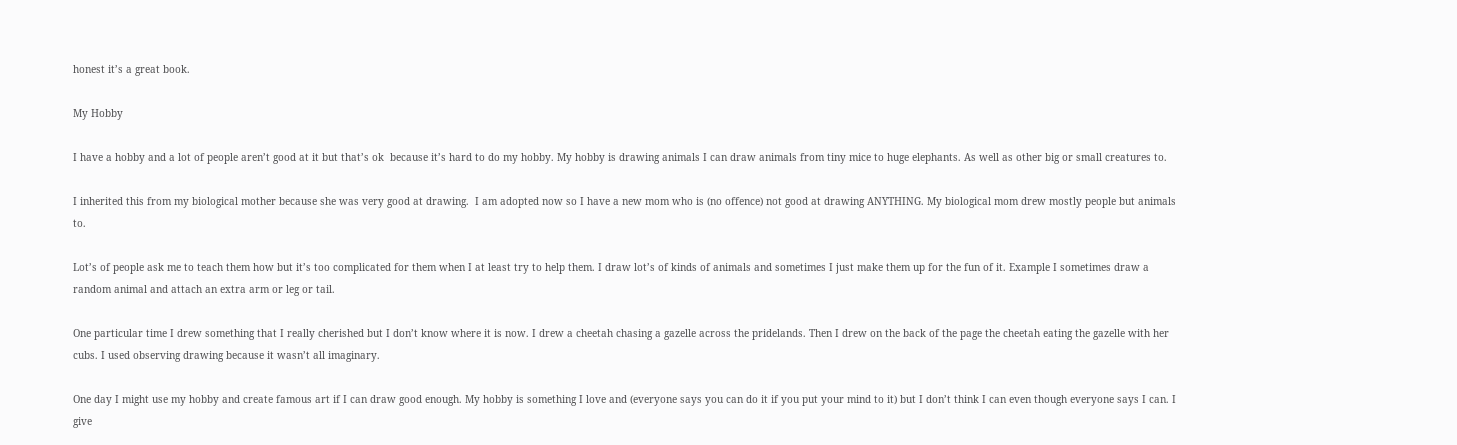honest it’s a great book.

My Hobby

I have a hobby and a lot of people aren’t good at it but that’s ok  because it’s hard to do my hobby. My hobby is drawing animals I can draw animals from tiny mice to huge elephants. As well as other big or small creatures to.

I inherited this from my biological mother because she was very good at drawing.  I am adopted now so I have a new mom who is (no offence) not good at drawing ANYTHING. My biological mom drew mostly people but animals to.

Lot’s of people ask me to teach them how but it’s too complicated for them when I at least try to help them. I draw lot’s of kinds of animals and sometimes I just make them up for the fun of it. Example I sometimes draw a random animal and attach an extra arm or leg or tail.

One particular time I drew something that I really cherished but I don’t know where it is now. I drew a cheetah chasing a gazelle across the pridelands. Then I drew on the back of the page the cheetah eating the gazelle with her cubs. I used observing drawing because it wasn’t all imaginary.

One day I might use my hobby and create famous art if I can draw good enough. My hobby is something I love and (everyone says you can do it if you put your mind to it) but I don’t think I can even though everyone says I can. I give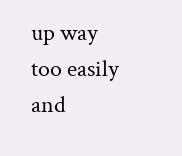up way too easily and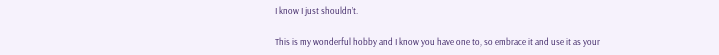I know I just shouldn’t.

This is my wonderful hobby and I know you have one to, so embrace it and use it as your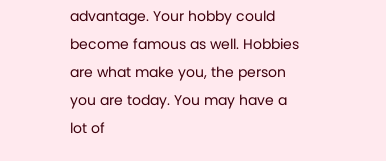advantage. Your hobby could become famous as well. Hobbies are what make you, the person you are today. You may have a lot of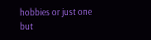hobbies or just one but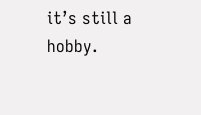it’s still a hobby.